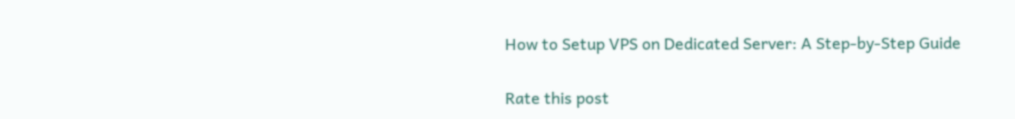How to Setup VPS on Dedicated Server: A Step-by-Step Guide

Rate this post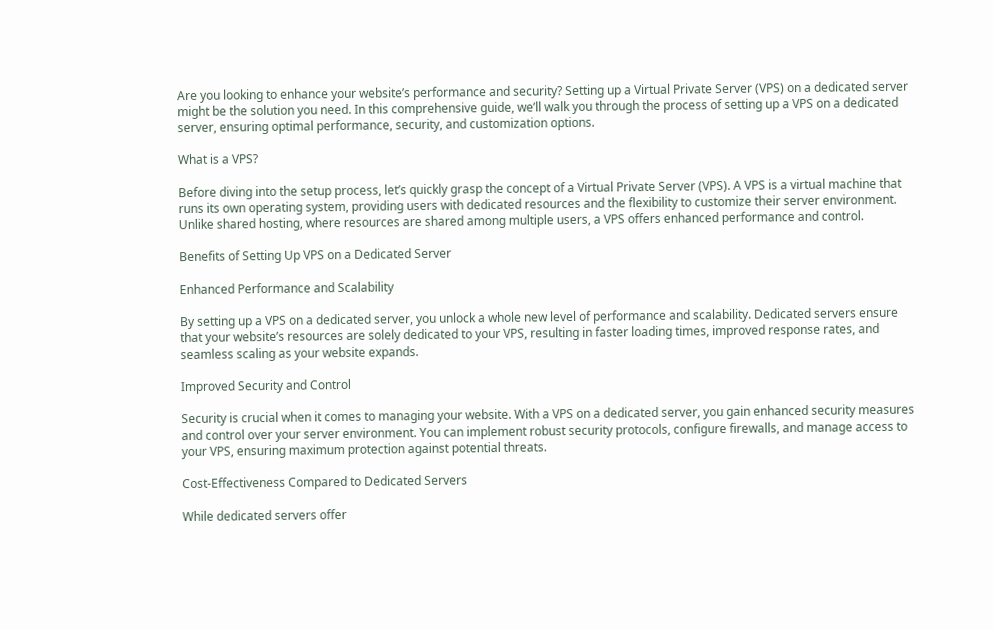Are you looking to enhance your website’s performance and security? Setting up a Virtual Private Server (VPS) on a dedicated server might be the solution you need. In this comprehensive guide, we’ll walk you through the process of setting up a VPS on a dedicated server, ensuring optimal performance, security, and customization options.

What is a VPS?

Before diving into the setup process, let’s quickly grasp the concept of a Virtual Private Server (VPS). A VPS is a virtual machine that runs its own operating system, providing users with dedicated resources and the flexibility to customize their server environment. Unlike shared hosting, where resources are shared among multiple users, a VPS offers enhanced performance and control.

Benefits of Setting Up VPS on a Dedicated Server

Enhanced Performance and Scalability

By setting up a VPS on a dedicated server, you unlock a whole new level of performance and scalability. Dedicated servers ensure that your website’s resources are solely dedicated to your VPS, resulting in faster loading times, improved response rates, and seamless scaling as your website expands.

Improved Security and Control

Security is crucial when it comes to managing your website. With a VPS on a dedicated server, you gain enhanced security measures and control over your server environment. You can implement robust security protocols, configure firewalls, and manage access to your VPS, ensuring maximum protection against potential threats.

Cost-Effectiveness Compared to Dedicated Servers

While dedicated servers offer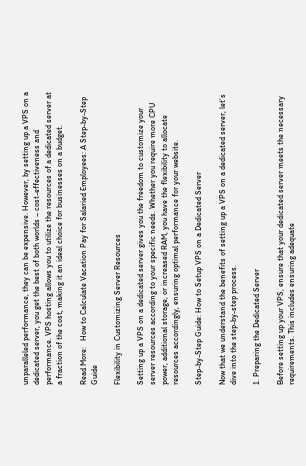unparalleled performance, they can be expensive. However, by setting up a VPS on a dedicated server, you get the best of both worlds – cost-effectiveness and performance. VPS hosting allows you to utilize the resources of a dedicated server at a fraction of the cost, making it an ideal choice for businesses on a budget.

Read More:   How to Calculate Vacation Pay for Salaried Employees: A Step-by-Step Guide

Flexibility in Customizing Server Resources

Setting up a VPS on a dedicated server gives you the freedom to customize your server resources according to your specific needs. Whether you require more CPU power, additional storage, or increased RAM, you have the flexibility to allocate resources accordingly, ensuring optimal performance for your website.

Step-by-Step Guide: How to Setup VPS on a Dedicated Server

Now that we understand the benefits of setting up a VPS on a dedicated server, let’s dive into the step-by-step process.

1. Preparing the Dedicated Server

Before setting up your VPS, ensure that your dedicated server meets the necessary requirements. This includes ensuring adequate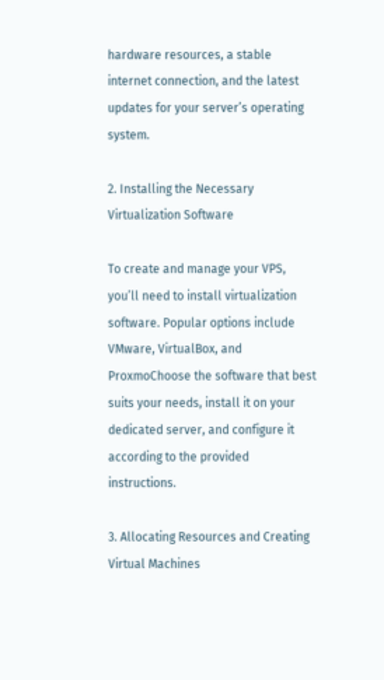hardware resources, a stable internet connection, and the latest updates for your server’s operating system.

2. Installing the Necessary Virtualization Software

To create and manage your VPS, you’ll need to install virtualization software. Popular options include VMware, VirtualBox, and ProxmoChoose the software that best suits your needs, install it on your dedicated server, and configure it according to the provided instructions.

3. Allocating Resources and Creating Virtual Machines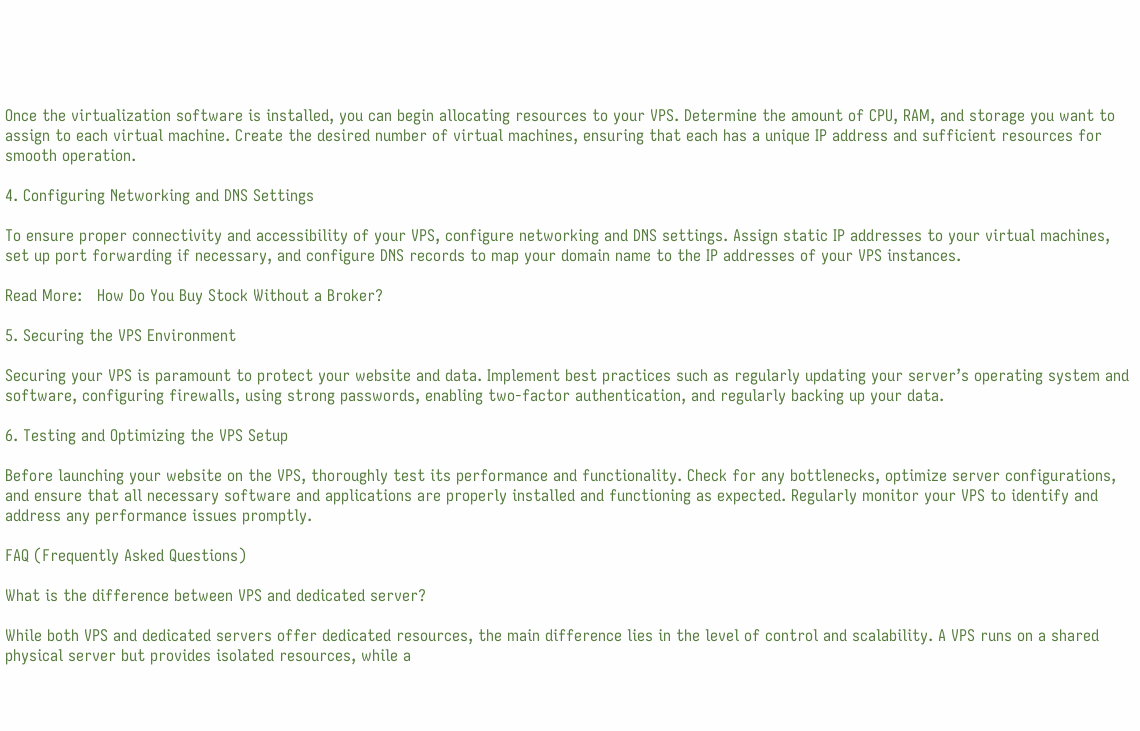Once the virtualization software is installed, you can begin allocating resources to your VPS. Determine the amount of CPU, RAM, and storage you want to assign to each virtual machine. Create the desired number of virtual machines, ensuring that each has a unique IP address and sufficient resources for smooth operation.

4. Configuring Networking and DNS Settings

To ensure proper connectivity and accessibility of your VPS, configure networking and DNS settings. Assign static IP addresses to your virtual machines, set up port forwarding if necessary, and configure DNS records to map your domain name to the IP addresses of your VPS instances.

Read More:   How Do You Buy Stock Without a Broker?

5. Securing the VPS Environment

Securing your VPS is paramount to protect your website and data. Implement best practices such as regularly updating your server’s operating system and software, configuring firewalls, using strong passwords, enabling two-factor authentication, and regularly backing up your data.

6. Testing and Optimizing the VPS Setup

Before launching your website on the VPS, thoroughly test its performance and functionality. Check for any bottlenecks, optimize server configurations, and ensure that all necessary software and applications are properly installed and functioning as expected. Regularly monitor your VPS to identify and address any performance issues promptly.

FAQ (Frequently Asked Questions)

What is the difference between VPS and dedicated server?

While both VPS and dedicated servers offer dedicated resources, the main difference lies in the level of control and scalability. A VPS runs on a shared physical server but provides isolated resources, while a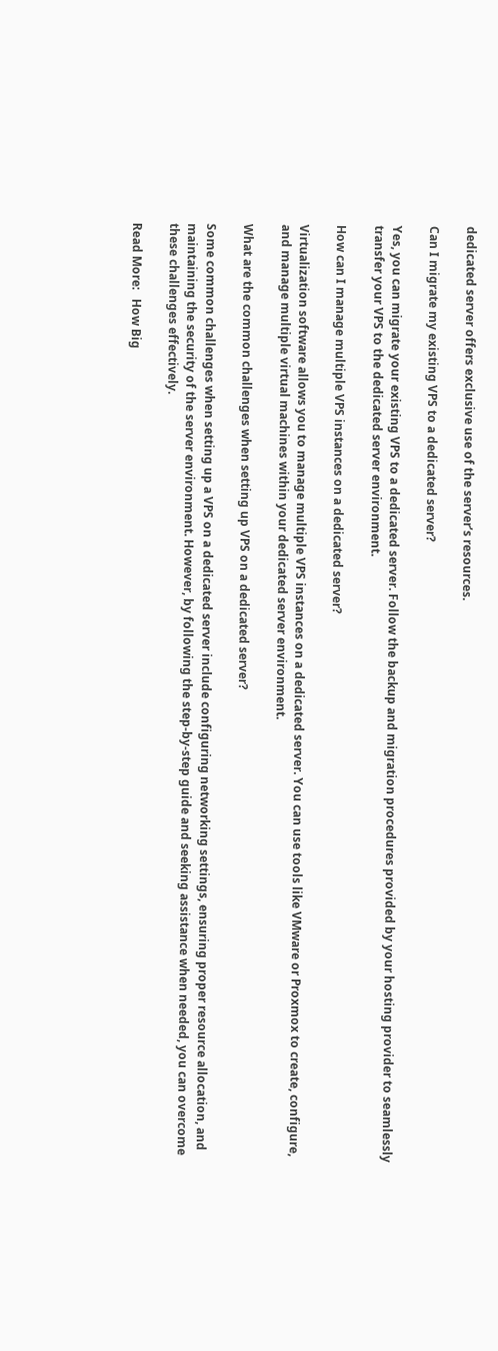dedicated server offers exclusive use of the server’s resources.

Can I migrate my existing VPS to a dedicated server?

Yes, you can migrate your existing VPS to a dedicated server. Follow the backup and migration procedures provided by your hosting provider to seamlessly transfer your VPS to the dedicated server environment.

How can I manage multiple VPS instances on a dedicated server?

Virtualization software allows you to manage multiple VPS instances on a dedicated server. You can use tools like VMware or Proxmox to create, configure, and manage multiple virtual machines within your dedicated server environment.

What are the common challenges when setting up VPS on a dedicated server?

Some common challenges when setting up a VPS on a dedicated server include configuring networking settings, ensuring proper resource allocation, and maintaining the security of the server environment. However, by following the step-by-step guide and seeking assistance when needed, you can overcome these challenges effectively.

Read More:   How Big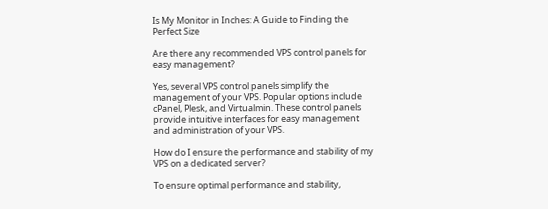Is My Monitor in Inches: A Guide to Finding the Perfect Size

Are there any recommended VPS control panels for easy management?

Yes, several VPS control panels simplify the management of your VPS. Popular options include cPanel, Plesk, and Virtualmin. These control panels provide intuitive interfaces for easy management and administration of your VPS.

How do I ensure the performance and stability of my VPS on a dedicated server?

To ensure optimal performance and stability,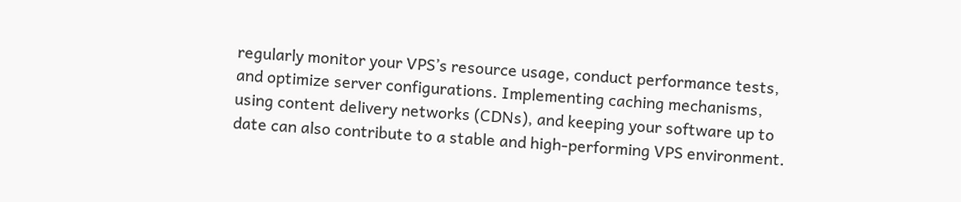regularly monitor your VPS’s resource usage, conduct performance tests, and optimize server configurations. Implementing caching mechanisms, using content delivery networks (CDNs), and keeping your software up to date can also contribute to a stable and high-performing VPS environment.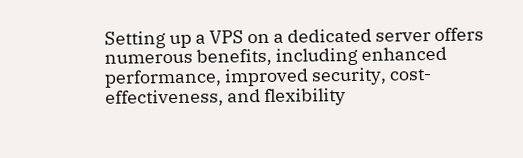Setting up a VPS on a dedicated server offers numerous benefits, including enhanced performance, improved security, cost-effectiveness, and flexibility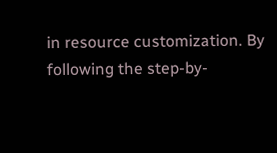in resource customization. By following the step-by-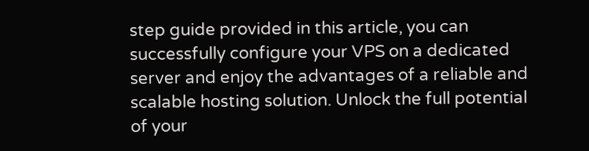step guide provided in this article, you can successfully configure your VPS on a dedicated server and enjoy the advantages of a reliable and scalable hosting solution. Unlock the full potential of your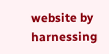website by harnessing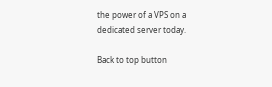the power of a VPS on a dedicated server today.

Back to top button